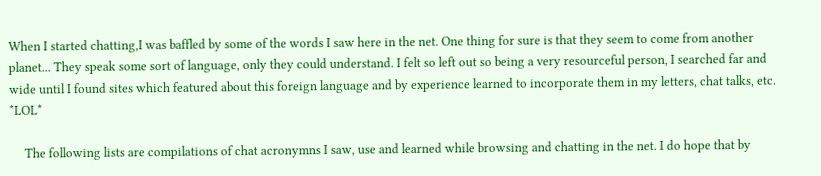When I started chatting,I was baffled by some of the words I saw here in the net. One thing for sure is that they seem to come from another planet... They speak some sort of language, only they could understand. I felt so left out so being a very resourceful person, I searched far and wide until I found sites which featured about this foreign language and by experience learned to incorporate them in my letters, chat talks, etc. *LOL*

     The following lists are compilations of chat acronymns I saw, use and learned while browsing and chatting in the net. I do hope that by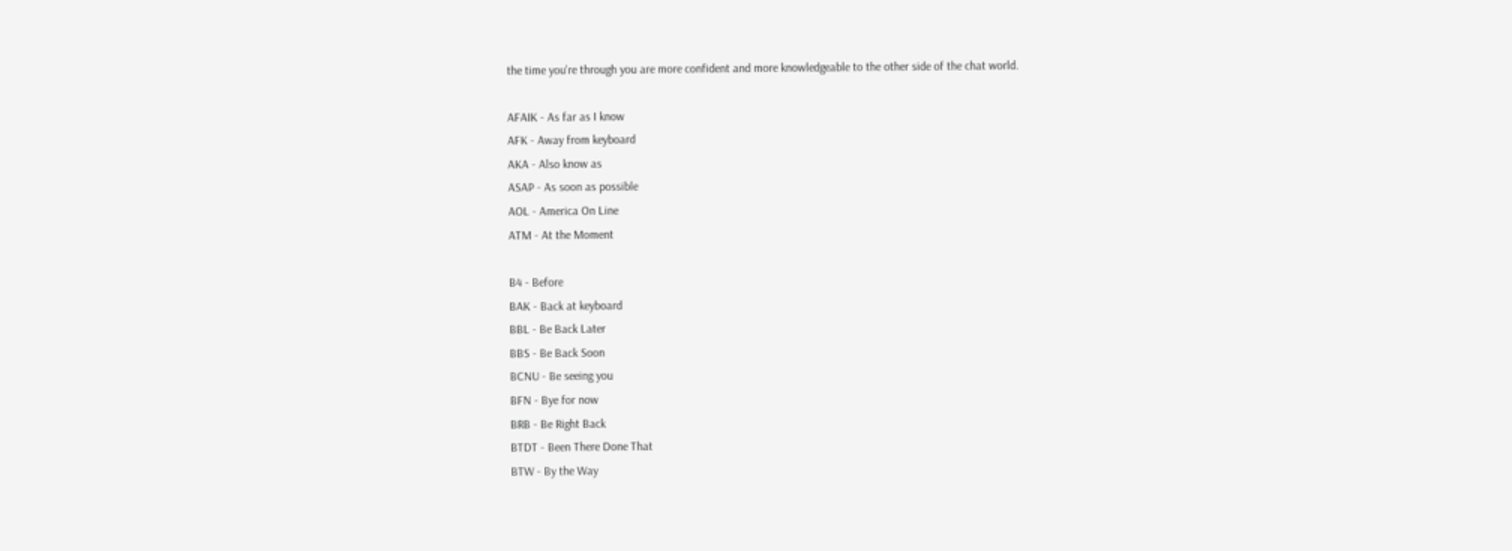the time you're through you are more confident and more knowledgeable to the other side of the chat world.

AFAIK - As far as I know
AFK - Away from keyboard
AKA - Also know as
ASAP - As soon as possible
AOL - America On Line
ATM - At the Moment

B4 - Before
BAK - Back at keyboard
BBL - Be Back Later
BBS - Be Back Soon
BCNU - Be seeing you
BFN - Bye for now
BRB - Be Right Back
BTDT - Been There Done That
BTW - By the Way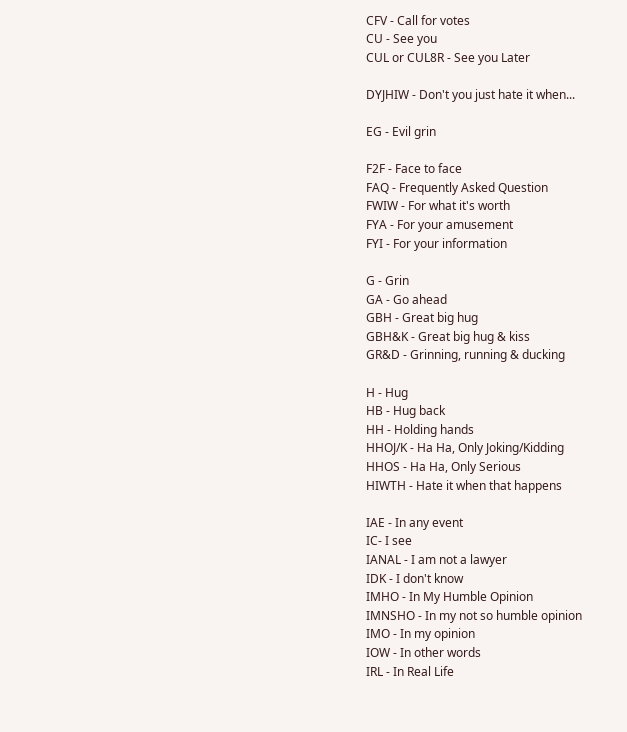CFV - Call for votes
CU - See you
CUL or CUL8R - See you Later

DYJHIW - Don't you just hate it when...

EG - Evil grin

F2F - Face to face
FAQ - Frequently Asked Question
FWIW - For what it's worth
FYA - For your amusement
FYI - For your information

G - Grin
GA - Go ahead
GBH - Great big hug
GBH&K - Great big hug & kiss
GR&D - Grinning, running & ducking

H - Hug
HB - Hug back
HH - Holding hands
HHOJ/K - Ha Ha, Only Joking/Kidding
HHOS - Ha Ha, Only Serious
HIWTH - Hate it when that happens

IAE - In any event
IC- I see
IANAL - I am not a lawyer
IDK - I don't know
IMHO - In My Humble Opinion
IMNSHO - In my not so humble opinion
IMO - In my opinion
IOW - In other words
IRL - In Real Life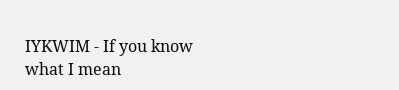IYKWIM - If you know what I mean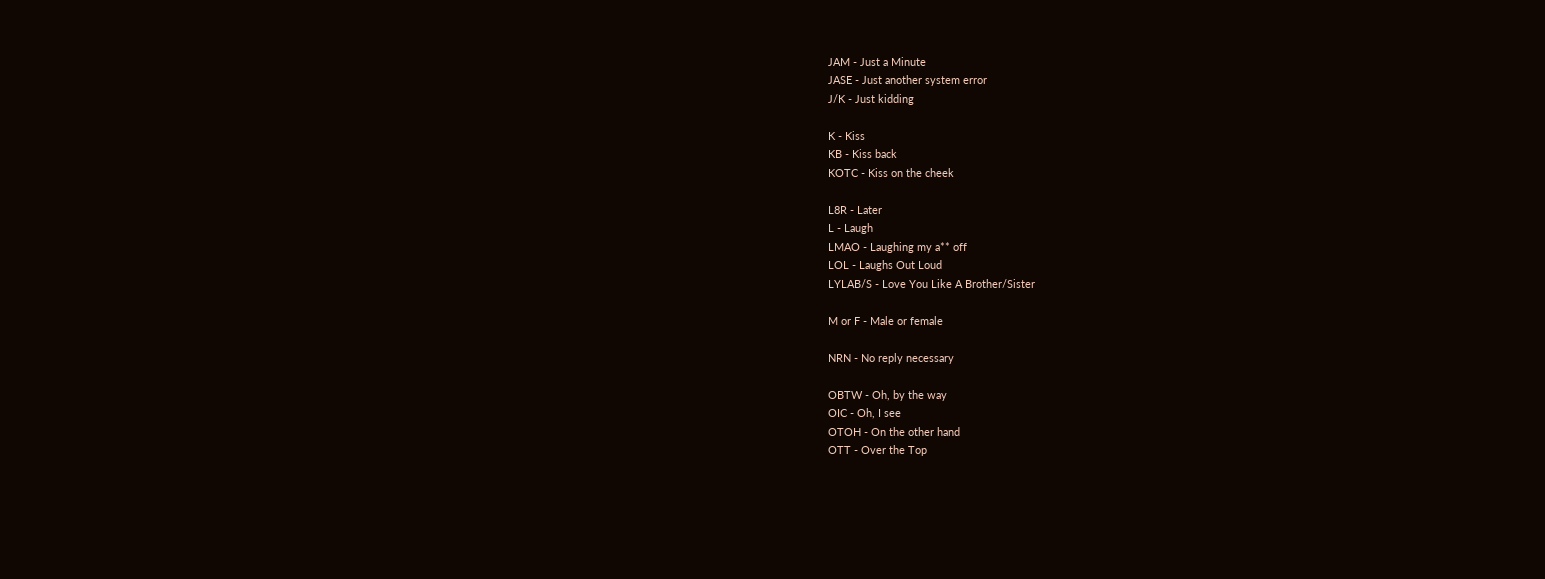JAM - Just a Minute
JASE - Just another system error
J/K - Just kidding

K - Kiss
KB - Kiss back
KOTC - Kiss on the cheek

L8R - Later
L - Laugh
LMAO - Laughing my a** off
LOL - Laughs Out Loud
LYLAB/S - Love You Like A Brother/Sister

M or F - Male or female

NRN - No reply necessary

OBTW - Oh, by the way
OIC - Oh, I see
OTOH - On the other hand
OTT - Over the Top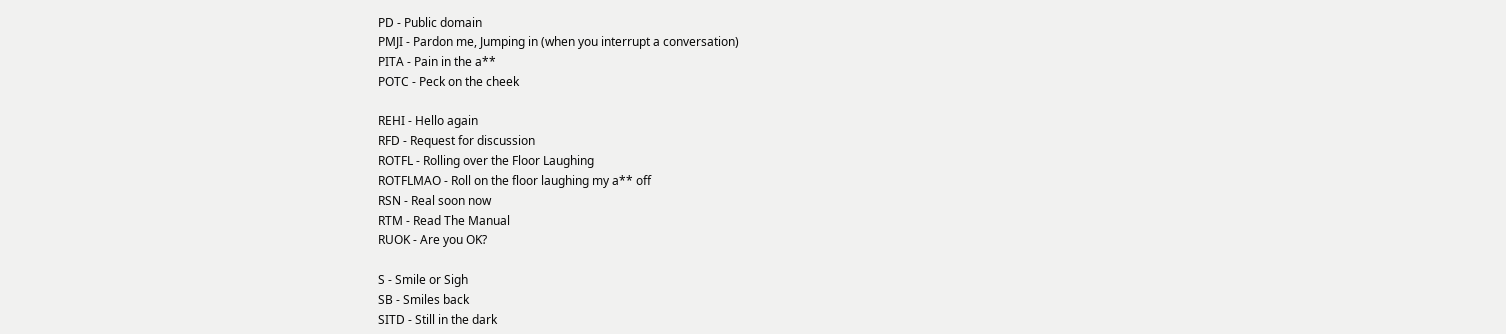PD - Public domain
PMJI - Pardon me, Jumping in (when you interrupt a conversation)
PITA - Pain in the a**
POTC - Peck on the cheek

REHI - Hello again
RFD - Request for discussion
ROTFL - Rolling over the Floor Laughing
ROTFLMAO - Roll on the floor laughing my a** off
RSN - Real soon now
RTM - Read The Manual
RUOK - Are you OK?

S - Smile or Sigh
SB - Smiles back
SITD - Still in the dark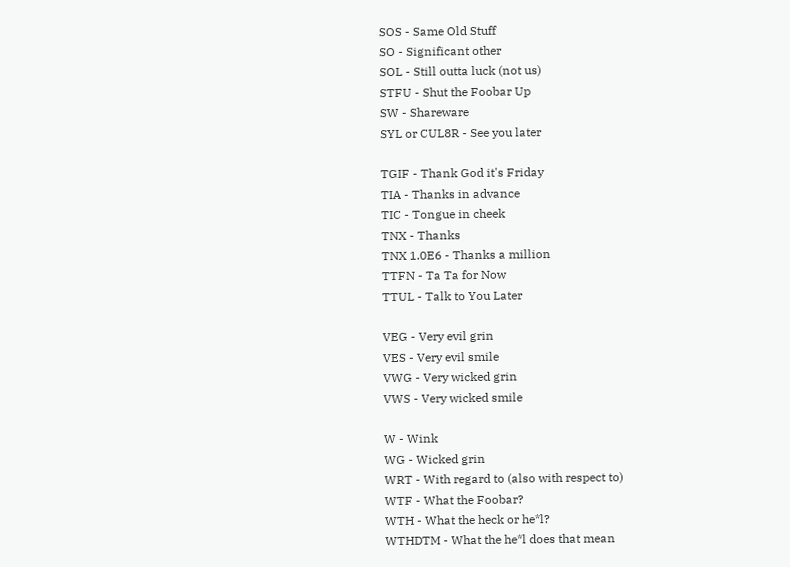SOS - Same Old Stuff
SO - Significant other
SOL - Still outta luck (not us)
STFU - Shut the Foobar Up
SW - Shareware
SYL or CUL8R - See you later

TGIF - Thank God it's Friday
TIA - Thanks in advance
TIC - Tongue in cheek
TNX - Thanks
TNX 1.0E6 - Thanks a million
TTFN - Ta Ta for Now
TTUL - Talk to You Later

VEG - Very evil grin
VES - Very evil smile
VWG - Very wicked grin
VWS - Very wicked smile

W - Wink
WG - Wicked grin
WRT - With regard to (also with respect to)
WTF - What the Foobar?
WTH - What the heck or he*l?
WTHDTM - What the he*l does that mean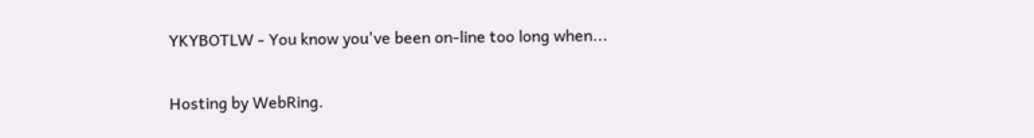YKYBOTLW - You know you've been on-line too long when...

Hosting by WebRing.